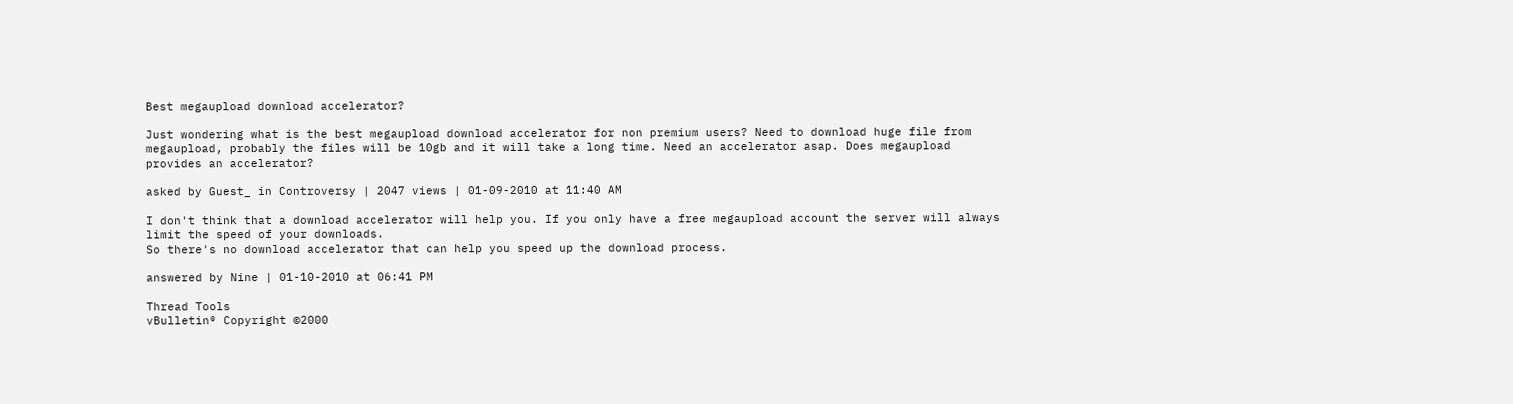Best megaupload download accelerator?

Just wondering what is the best megaupload download accelerator for non premium users? Need to download huge file from megaupload, probably the files will be 10gb and it will take a long time. Need an accelerator asap. Does megaupload provides an accelerator?

asked by Guest_ in Controversy | 2047 views | 01-09-2010 at 11:40 AM

I don't think that a download accelerator will help you. If you only have a free megaupload account the server will always limit the speed of your downloads.
So there's no download accelerator that can help you speed up the download process.

answered by Nine | 01-10-2010 at 06:41 PM

Thread Tools
vBulletin® Copyright ©2000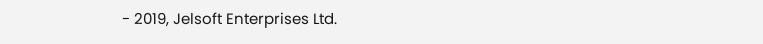- 2019, Jelsoft Enterprises Ltd.